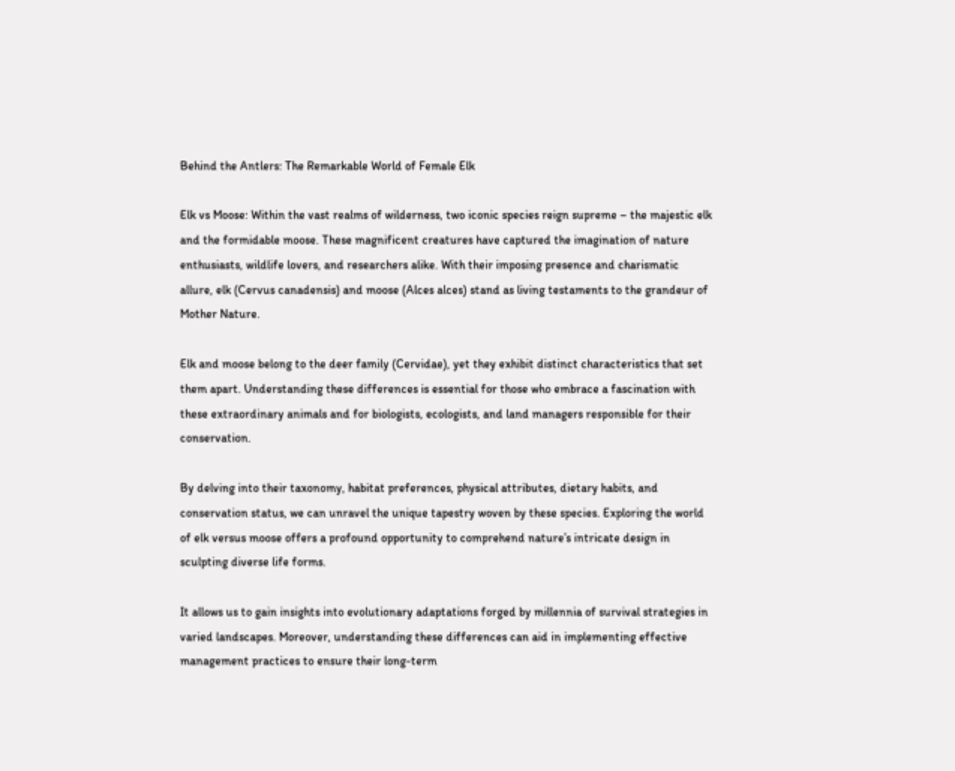Behind the Antlers: The Remarkable World of Female Elk

Elk vs Moose: Within the vast realms of wilderness, two iconic species reign supreme – the majestic elk and the formidable moose. These magnificent creatures have captured the imagination of nature enthusiasts, wildlife lovers, and researchers alike. With their imposing presence and charismatic allure, elk (Cervus canadensis) and moose (Alces alces) stand as living testaments to the grandeur of Mother Nature.

Elk and moose belong to the deer family (Cervidae), yet they exhibit distinct characteristics that set them apart. Understanding these differences is essential for those who embrace a fascination with these extraordinary animals and for biologists, ecologists, and land managers responsible for their conservation.

By delving into their taxonomy, habitat preferences, physical attributes, dietary habits, and conservation status, we can unravel the unique tapestry woven by these species. Exploring the world of elk versus moose offers a profound opportunity to comprehend nature’s intricate design in sculpting diverse life forms.

It allows us to gain insights into evolutionary adaptations forged by millennia of survival strategies in varied landscapes. Moreover, understanding these differences can aid in implementing effective management practices to ensure their long-term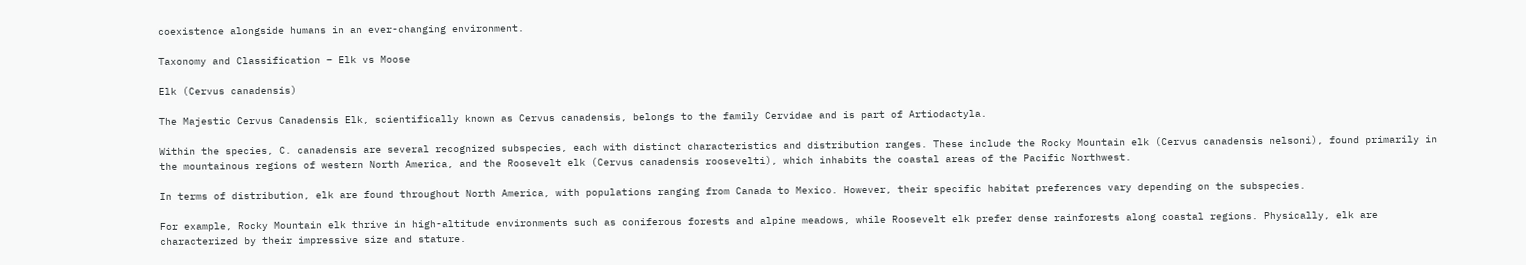coexistence alongside humans in an ever-changing environment.

Taxonomy and Classification – Elk vs Moose

Elk (Cervus canadensis)

The Majestic Cervus Canadensis Elk, scientifically known as Cervus canadensis, belongs to the family Cervidae and is part of Artiodactyla.

Within the species, C. canadensis are several recognized subspecies, each with distinct characteristics and distribution ranges. These include the Rocky Mountain elk (Cervus canadensis nelsoni), found primarily in the mountainous regions of western North America, and the Roosevelt elk (Cervus canadensis roosevelti), which inhabits the coastal areas of the Pacific Northwest.

In terms of distribution, elk are found throughout North America, with populations ranging from Canada to Mexico. However, their specific habitat preferences vary depending on the subspecies.

For example, Rocky Mountain elk thrive in high-altitude environments such as coniferous forests and alpine meadows, while Roosevelt elk prefer dense rainforests along coastal regions. Physically, elk are characterized by their impressive size and stature.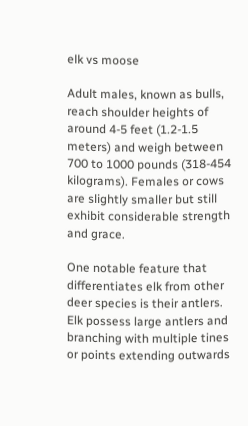elk vs moose

Adult males, known as bulls, reach shoulder heights of around 4-5 feet (1.2-1.5 meters) and weigh between 700 to 1000 pounds (318-454 kilograms). Females or cows are slightly smaller but still exhibit considerable strength and grace.

One notable feature that differentiates elk from other deer species is their antlers. Elk possess large antlers and branching with multiple tines or points extending outwards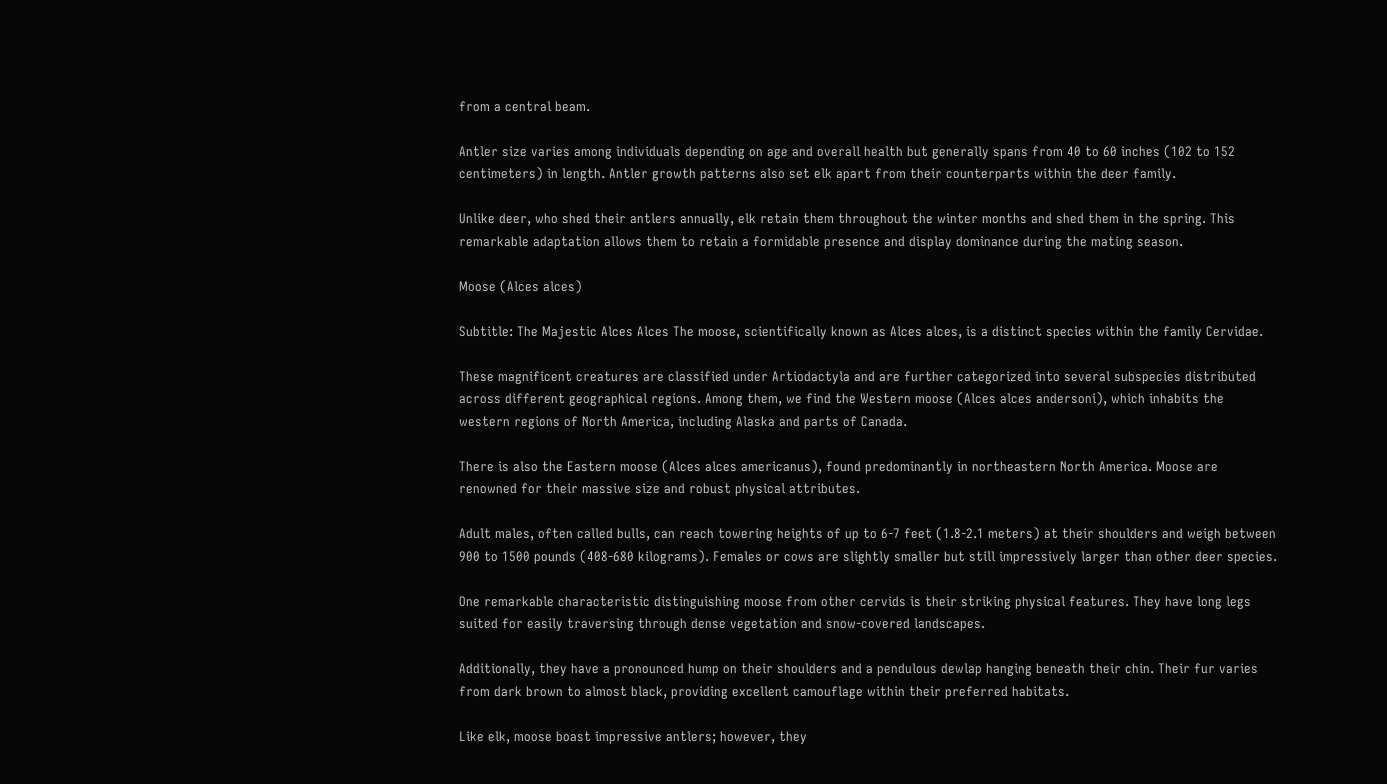from a central beam.

Antler size varies among individuals depending on age and overall health but generally spans from 40 to 60 inches (102 to 152 centimeters) in length. Antler growth patterns also set elk apart from their counterparts within the deer family.

Unlike deer, who shed their antlers annually, elk retain them throughout the winter months and shed them in the spring. This remarkable adaptation allows them to retain a formidable presence and display dominance during the mating season.

Moose (Alces alces)

Subtitle: The Majestic Alces Alces The moose, scientifically known as Alces alces, is a distinct species within the family Cervidae.

These magnificent creatures are classified under Artiodactyla and are further categorized into several subspecies distributed across different geographical regions. Among them, we find the Western moose (Alces alces andersoni), which inhabits the western regions of North America, including Alaska and parts of Canada.

There is also the Eastern moose (Alces alces americanus), found predominantly in northeastern North America. Moose are renowned for their massive size and robust physical attributes.

Adult males, often called bulls, can reach towering heights of up to 6-7 feet (1.8-2.1 meters) at their shoulders and weigh between 900 to 1500 pounds (408-680 kilograms). Females or cows are slightly smaller but still impressively larger than other deer species.

One remarkable characteristic distinguishing moose from other cervids is their striking physical features. They have long legs suited for easily traversing through dense vegetation and snow-covered landscapes.

Additionally, they have a pronounced hump on their shoulders and a pendulous dewlap hanging beneath their chin. Their fur varies from dark brown to almost black, providing excellent camouflage within their preferred habitats.

Like elk, moose boast impressive antlers; however, they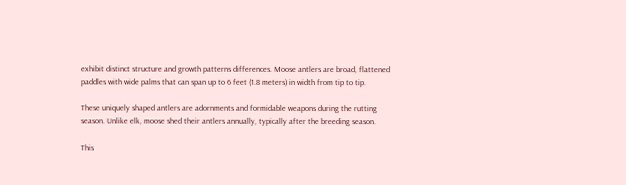exhibit distinct structure and growth patterns differences. Moose antlers are broad, flattened paddles with wide palms that can span up to 6 feet (1.8 meters) in width from tip to tip.

These uniquely shaped antlers are adornments and formidable weapons during the rutting season. Unlike elk, moose shed their antlers annually, typically after the breeding season.

This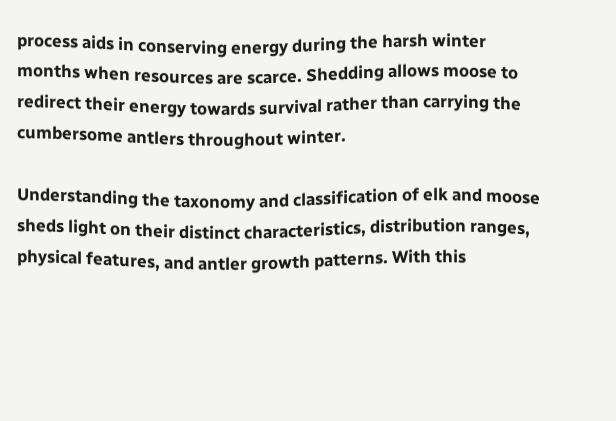process aids in conserving energy during the harsh winter months when resources are scarce. Shedding allows moose to redirect their energy towards survival rather than carrying the cumbersome antlers throughout winter.

Understanding the taxonomy and classification of elk and moose sheds light on their distinct characteristics, distribution ranges, physical features, and antler growth patterns. With this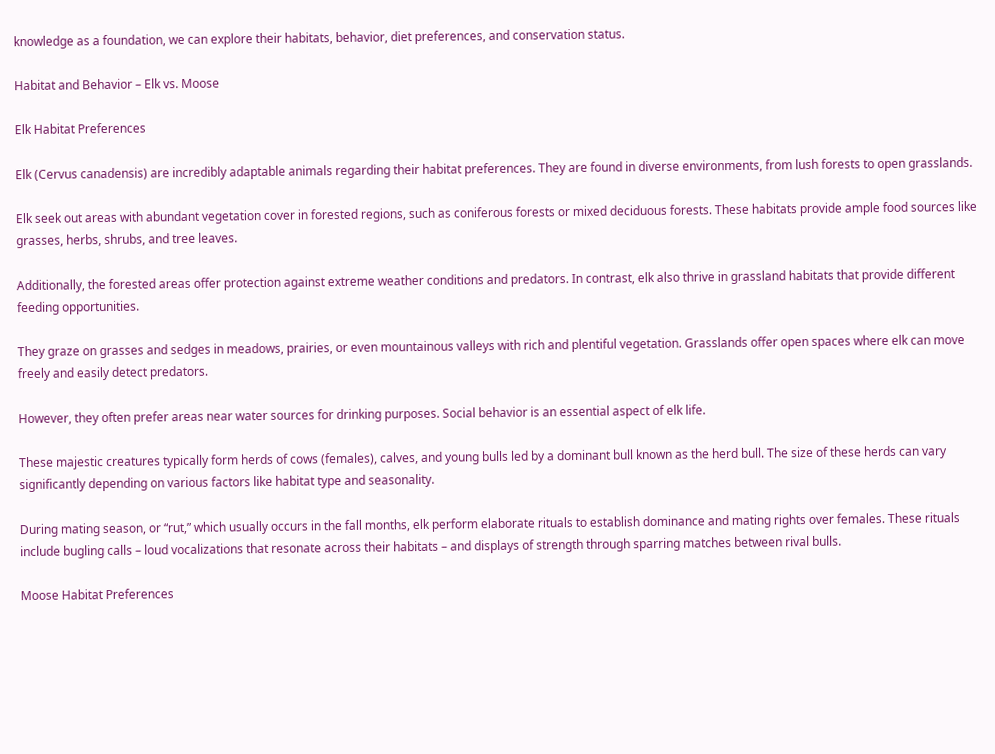knowledge as a foundation, we can explore their habitats, behavior, diet preferences, and conservation status.

Habitat and Behavior – Elk vs. Moose

Elk Habitat Preferences

Elk (Cervus canadensis) are incredibly adaptable animals regarding their habitat preferences. They are found in diverse environments, from lush forests to open grasslands.

Elk seek out areas with abundant vegetation cover in forested regions, such as coniferous forests or mixed deciduous forests. These habitats provide ample food sources like grasses, herbs, shrubs, and tree leaves.

Additionally, the forested areas offer protection against extreme weather conditions and predators. In contrast, elk also thrive in grassland habitats that provide different feeding opportunities.

They graze on grasses and sedges in meadows, prairies, or even mountainous valleys with rich and plentiful vegetation. Grasslands offer open spaces where elk can move freely and easily detect predators.

However, they often prefer areas near water sources for drinking purposes. Social behavior is an essential aspect of elk life.

These majestic creatures typically form herds of cows (females), calves, and young bulls led by a dominant bull known as the herd bull. The size of these herds can vary significantly depending on various factors like habitat type and seasonality.

During mating season, or “rut,” which usually occurs in the fall months, elk perform elaborate rituals to establish dominance and mating rights over females. These rituals include bugling calls – loud vocalizations that resonate across their habitats – and displays of strength through sparring matches between rival bulls.

Moose Habitat Preferences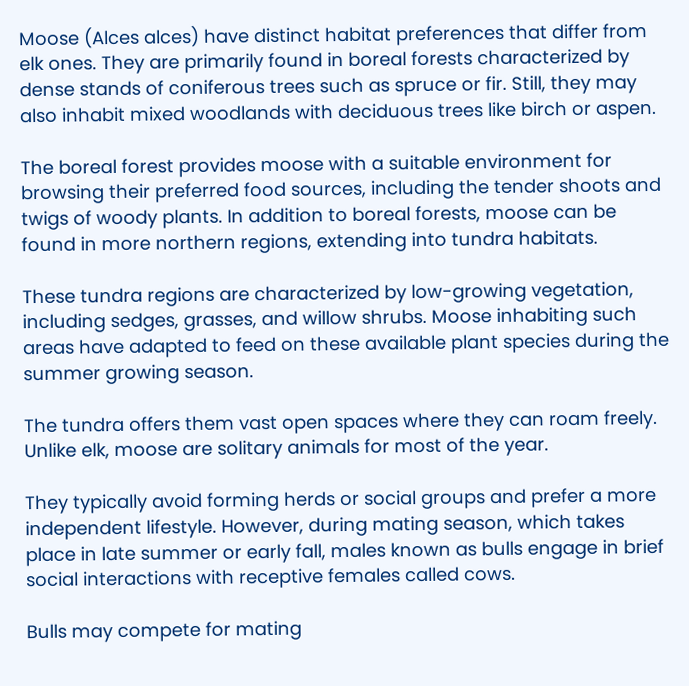Moose (Alces alces) have distinct habitat preferences that differ from elk ones. They are primarily found in boreal forests characterized by dense stands of coniferous trees such as spruce or fir. Still, they may also inhabit mixed woodlands with deciduous trees like birch or aspen.

The boreal forest provides moose with a suitable environment for browsing their preferred food sources, including the tender shoots and twigs of woody plants. In addition to boreal forests, moose can be found in more northern regions, extending into tundra habitats.

These tundra regions are characterized by low-growing vegetation, including sedges, grasses, and willow shrubs. Moose inhabiting such areas have adapted to feed on these available plant species during the summer growing season.

The tundra offers them vast open spaces where they can roam freely. Unlike elk, moose are solitary animals for most of the year.

They typically avoid forming herds or social groups and prefer a more independent lifestyle. However, during mating season, which takes place in late summer or early fall, males known as bulls engage in brief social interactions with receptive females called cows.

Bulls may compete for mating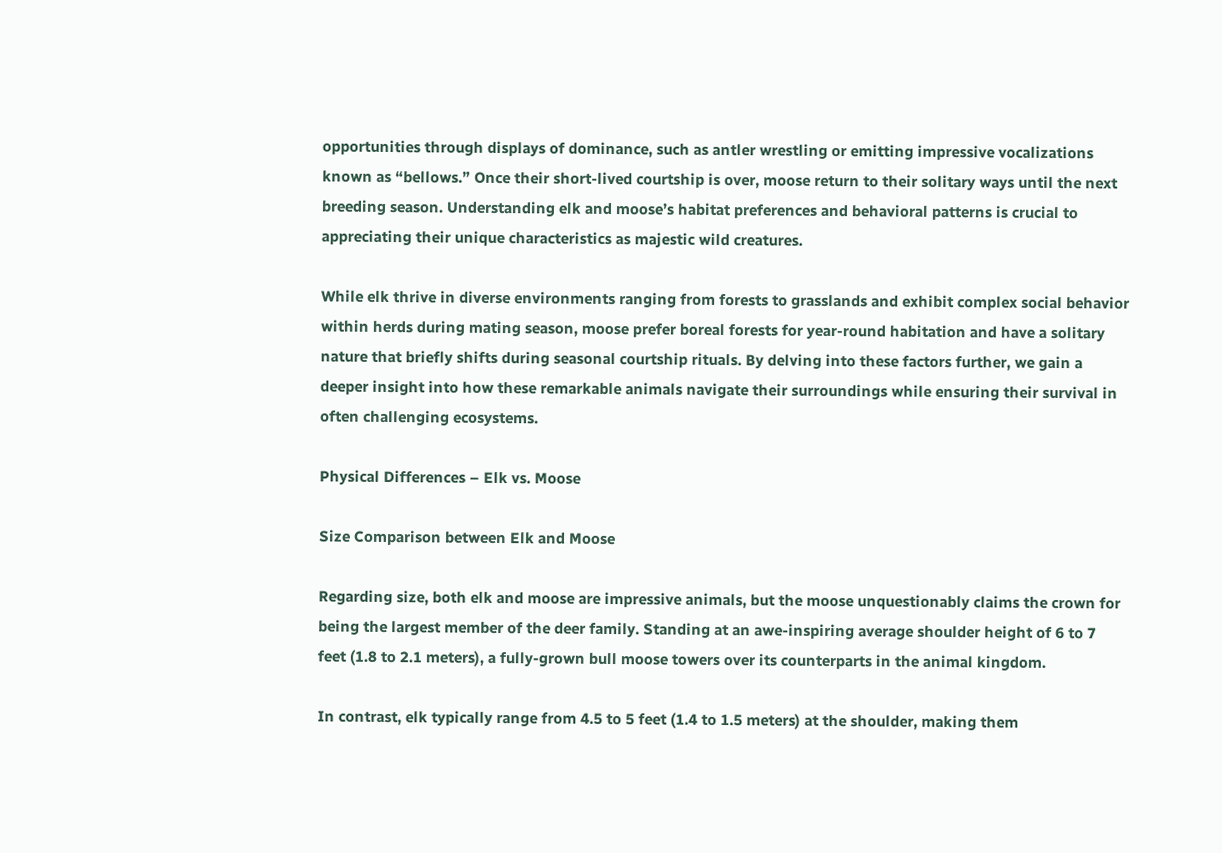opportunities through displays of dominance, such as antler wrestling or emitting impressive vocalizations known as “bellows.” Once their short-lived courtship is over, moose return to their solitary ways until the next breeding season. Understanding elk and moose’s habitat preferences and behavioral patterns is crucial to appreciating their unique characteristics as majestic wild creatures.

While elk thrive in diverse environments ranging from forests to grasslands and exhibit complex social behavior within herds during mating season, moose prefer boreal forests for year-round habitation and have a solitary nature that briefly shifts during seasonal courtship rituals. By delving into these factors further, we gain a deeper insight into how these remarkable animals navigate their surroundings while ensuring their survival in often challenging ecosystems.

Physical Differences – Elk vs. Moose

Size Comparison between Elk and Moose

Regarding size, both elk and moose are impressive animals, but the moose unquestionably claims the crown for being the largest member of the deer family. Standing at an awe-inspiring average shoulder height of 6 to 7 feet (1.8 to 2.1 meters), a fully-grown bull moose towers over its counterparts in the animal kingdom.

In contrast, elk typically range from 4.5 to 5 feet (1.4 to 1.5 meters) at the shoulder, making them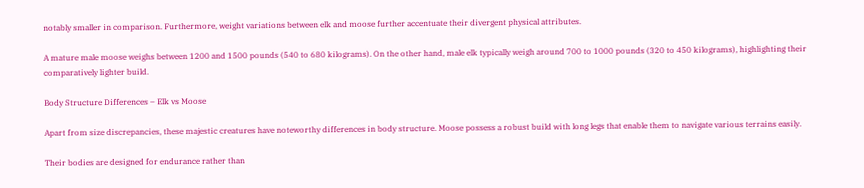notably smaller in comparison. Furthermore, weight variations between elk and moose further accentuate their divergent physical attributes.

A mature male moose weighs between 1200 and 1500 pounds (540 to 680 kilograms). On the other hand, male elk typically weigh around 700 to 1000 pounds (320 to 450 kilograms), highlighting their comparatively lighter build.

Body Structure Differences – Elk vs Moose

Apart from size discrepancies, these majestic creatures have noteworthy differences in body structure. Moose possess a robust build with long legs that enable them to navigate various terrains easily.

Their bodies are designed for endurance rather than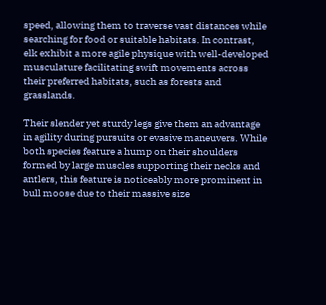speed, allowing them to traverse vast distances while searching for food or suitable habitats. In contrast, elk exhibit a more agile physique with well-developed musculature facilitating swift movements across their preferred habitats, such as forests and grasslands.

Their slender yet sturdy legs give them an advantage in agility during pursuits or evasive maneuvers. While both species feature a hump on their shoulders formed by large muscles supporting their necks and antlers, this feature is noticeably more prominent in bull moose due to their massive size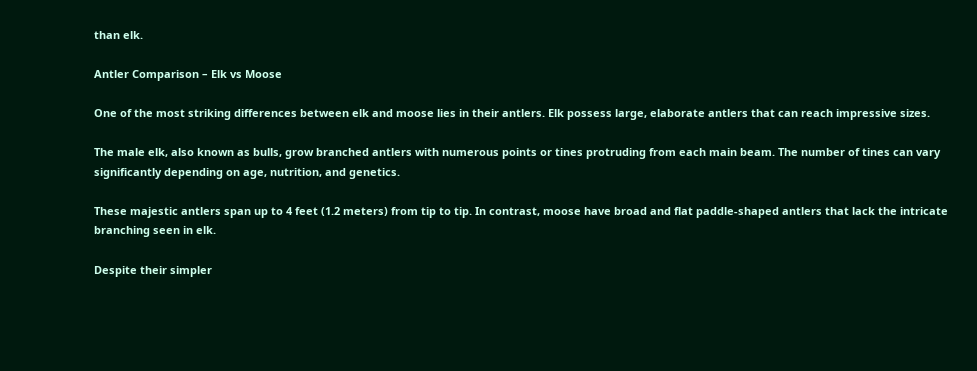than elk.

Antler Comparison – Elk vs Moose

One of the most striking differences between elk and moose lies in their antlers. Elk possess large, elaborate antlers that can reach impressive sizes.

The male elk, also known as bulls, grow branched antlers with numerous points or tines protruding from each main beam. The number of tines can vary significantly depending on age, nutrition, and genetics.

These majestic antlers span up to 4 feet (1.2 meters) from tip to tip. In contrast, moose have broad and flat paddle-shaped antlers that lack the intricate branching seen in elk.

Despite their simpler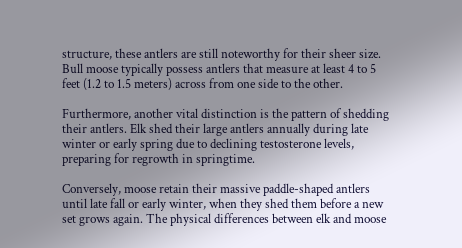structure, these antlers are still noteworthy for their sheer size. Bull moose typically possess antlers that measure at least 4 to 5 feet (1.2 to 1.5 meters) across from one side to the other.

Furthermore, another vital distinction is the pattern of shedding their antlers. Elk shed their large antlers annually during late winter or early spring due to declining testosterone levels, preparing for regrowth in springtime.

Conversely, moose retain their massive paddle-shaped antlers until late fall or early winter, when they shed them before a new set grows again. The physical differences between elk and moose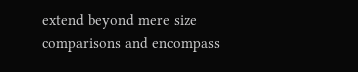extend beyond mere size comparisons and encompass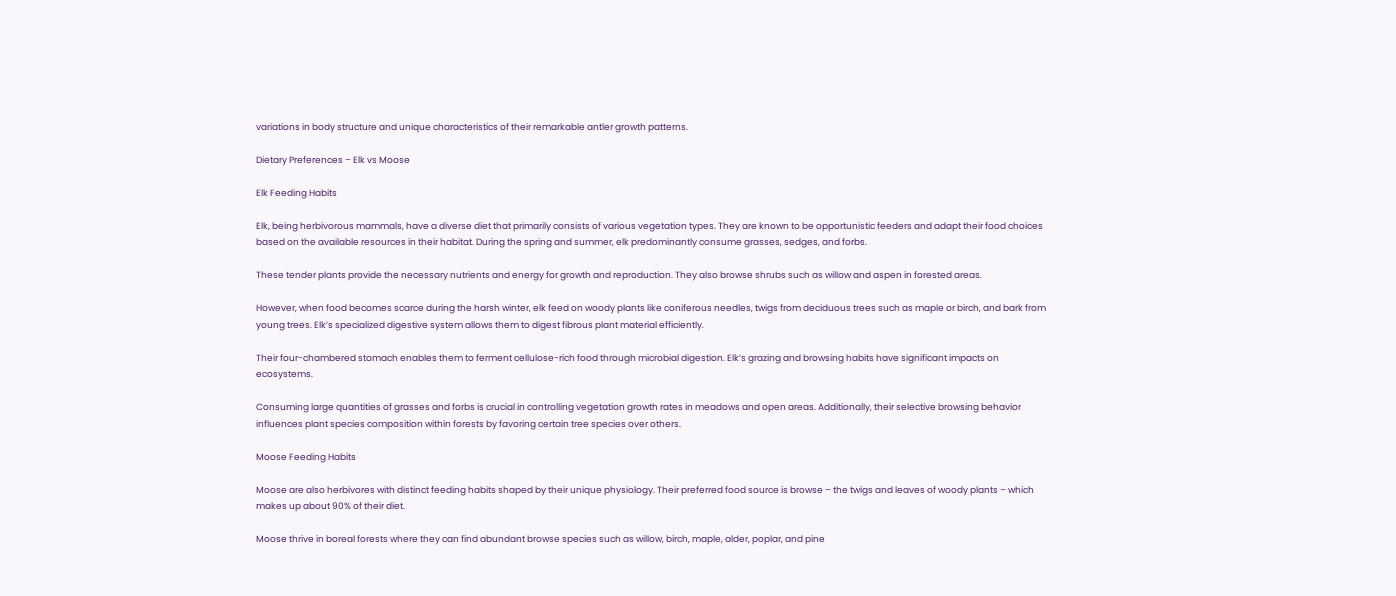variations in body structure and unique characteristics of their remarkable antler growth patterns.

Dietary Preferences – Elk vs Moose

Elk Feeding Habits

Elk, being herbivorous mammals, have a diverse diet that primarily consists of various vegetation types. They are known to be opportunistic feeders and adapt their food choices based on the available resources in their habitat. During the spring and summer, elk predominantly consume grasses, sedges, and forbs.

These tender plants provide the necessary nutrients and energy for growth and reproduction. They also browse shrubs such as willow and aspen in forested areas.

However, when food becomes scarce during the harsh winter, elk feed on woody plants like coniferous needles, twigs from deciduous trees such as maple or birch, and bark from young trees. Elk’s specialized digestive system allows them to digest fibrous plant material efficiently.

Their four-chambered stomach enables them to ferment cellulose-rich food through microbial digestion. Elk’s grazing and browsing habits have significant impacts on ecosystems.

Consuming large quantities of grasses and forbs is crucial in controlling vegetation growth rates in meadows and open areas. Additionally, their selective browsing behavior influences plant species composition within forests by favoring certain tree species over others.

Moose Feeding Habits

Moose are also herbivores with distinct feeding habits shaped by their unique physiology. Their preferred food source is browse – the twigs and leaves of woody plants – which makes up about 90% of their diet.

Moose thrive in boreal forests where they can find abundant browse species such as willow, birch, maple, alder, poplar, and pine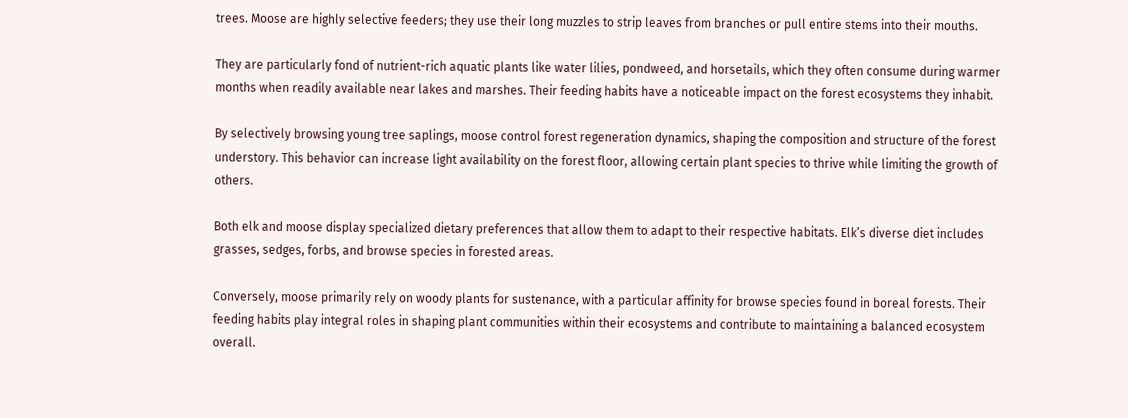trees. Moose are highly selective feeders; they use their long muzzles to strip leaves from branches or pull entire stems into their mouths.

They are particularly fond of nutrient-rich aquatic plants like water lilies, pondweed, and horsetails, which they often consume during warmer months when readily available near lakes and marshes. Their feeding habits have a noticeable impact on the forest ecosystems they inhabit.

By selectively browsing young tree saplings, moose control forest regeneration dynamics, shaping the composition and structure of the forest understory. This behavior can increase light availability on the forest floor, allowing certain plant species to thrive while limiting the growth of others.

Both elk and moose display specialized dietary preferences that allow them to adapt to their respective habitats. Elk’s diverse diet includes grasses, sedges, forbs, and browse species in forested areas.

Conversely, moose primarily rely on woody plants for sustenance, with a particular affinity for browse species found in boreal forests. Their feeding habits play integral roles in shaping plant communities within their ecosystems and contribute to maintaining a balanced ecosystem overall.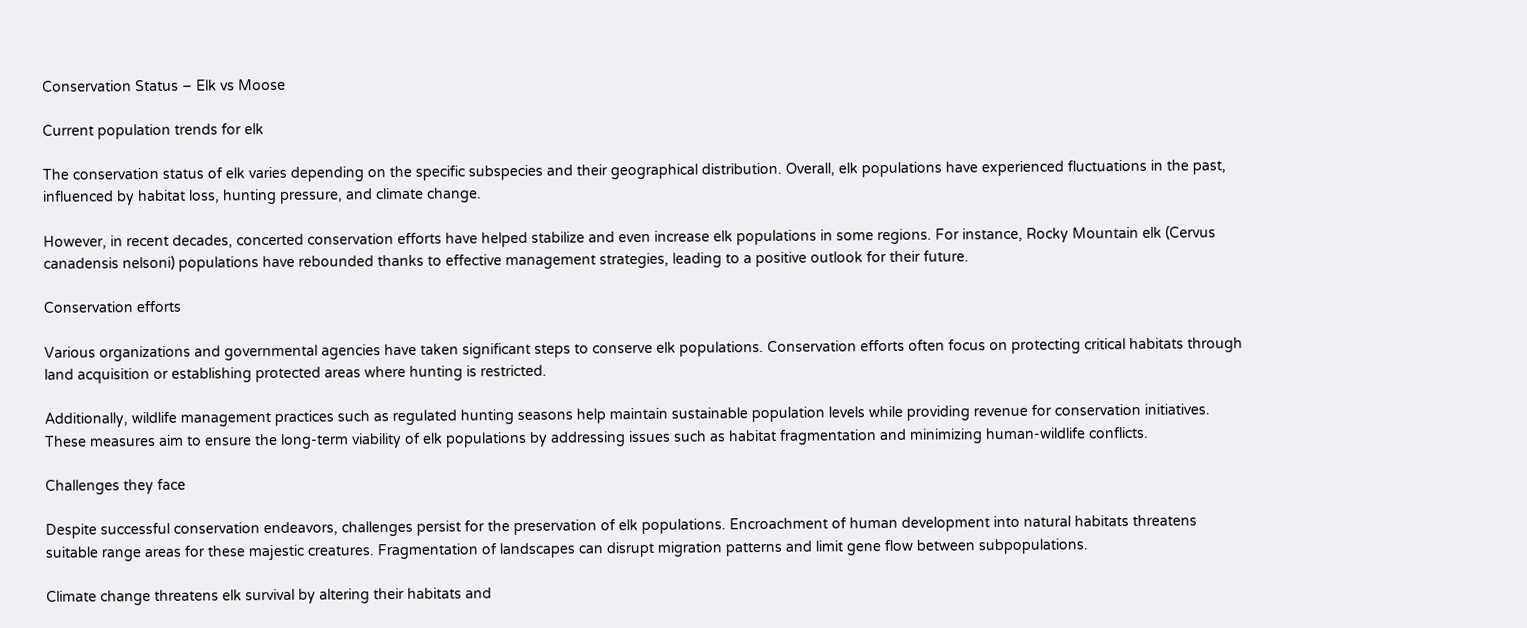Conservation Status – Elk vs Moose

Current population trends for elk

The conservation status of elk varies depending on the specific subspecies and their geographical distribution. Overall, elk populations have experienced fluctuations in the past, influenced by habitat loss, hunting pressure, and climate change.

However, in recent decades, concerted conservation efforts have helped stabilize and even increase elk populations in some regions. For instance, Rocky Mountain elk (Cervus canadensis nelsoni) populations have rebounded thanks to effective management strategies, leading to a positive outlook for their future.

Conservation efforts

Various organizations and governmental agencies have taken significant steps to conserve elk populations. Conservation efforts often focus on protecting critical habitats through land acquisition or establishing protected areas where hunting is restricted.

Additionally, wildlife management practices such as regulated hunting seasons help maintain sustainable population levels while providing revenue for conservation initiatives. These measures aim to ensure the long-term viability of elk populations by addressing issues such as habitat fragmentation and minimizing human-wildlife conflicts.

Challenges they face

Despite successful conservation endeavors, challenges persist for the preservation of elk populations. Encroachment of human development into natural habitats threatens suitable range areas for these majestic creatures. Fragmentation of landscapes can disrupt migration patterns and limit gene flow between subpopulations.

Climate change threatens elk survival by altering their habitats and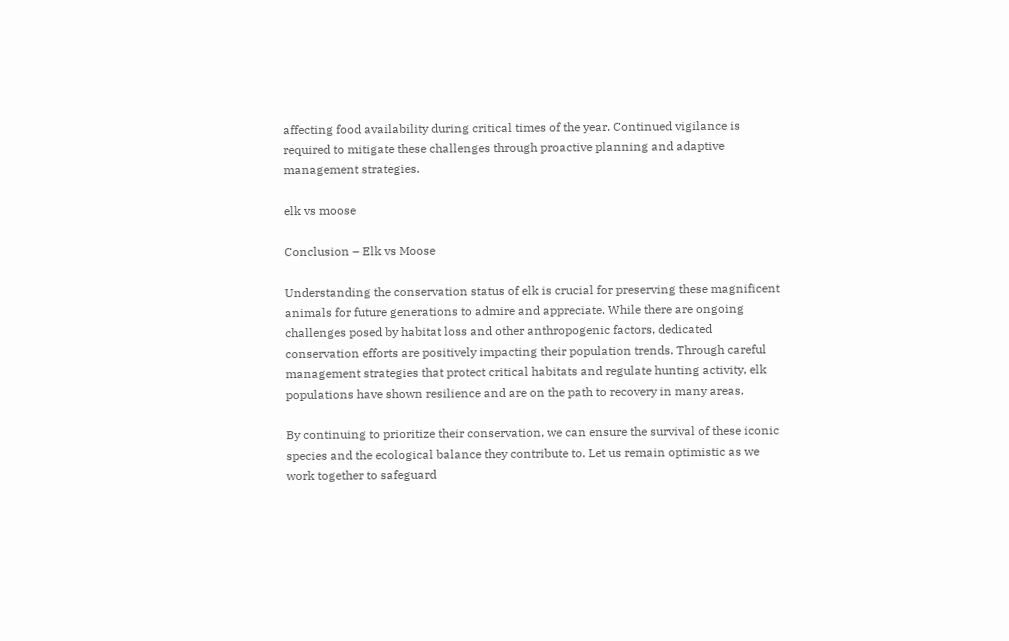affecting food availability during critical times of the year. Continued vigilance is required to mitigate these challenges through proactive planning and adaptive management strategies.

elk vs moose

Conclusion – Elk vs Moose

Understanding the conservation status of elk is crucial for preserving these magnificent animals for future generations to admire and appreciate. While there are ongoing challenges posed by habitat loss and other anthropogenic factors, dedicated conservation efforts are positively impacting their population trends. Through careful management strategies that protect critical habitats and regulate hunting activity, elk populations have shown resilience and are on the path to recovery in many areas.

By continuing to prioritize their conservation, we can ensure the survival of these iconic species and the ecological balance they contribute to. Let us remain optimistic as we work together to safeguard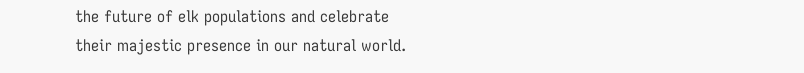the future of elk populations and celebrate their majestic presence in our natural world.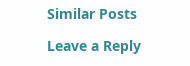Similar Posts

Leave a Reply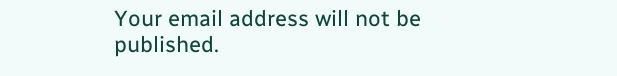Your email address will not be published.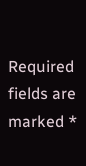Required fields are marked *